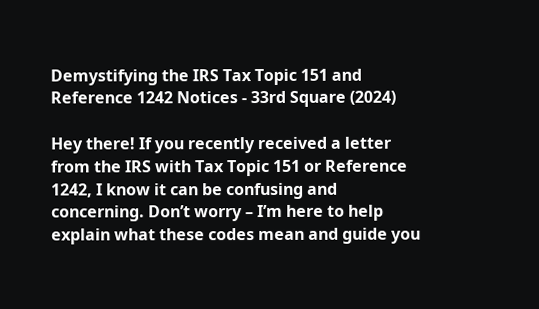Demystifying the IRS Tax Topic 151 and Reference 1242 Notices - 33rd Square (2024)

Hey there! If you recently received a letter from the IRS with Tax Topic 151 or Reference 1242, I know it can be confusing and concerning. Don’t worry – I’m here to help explain what these codes mean and guide you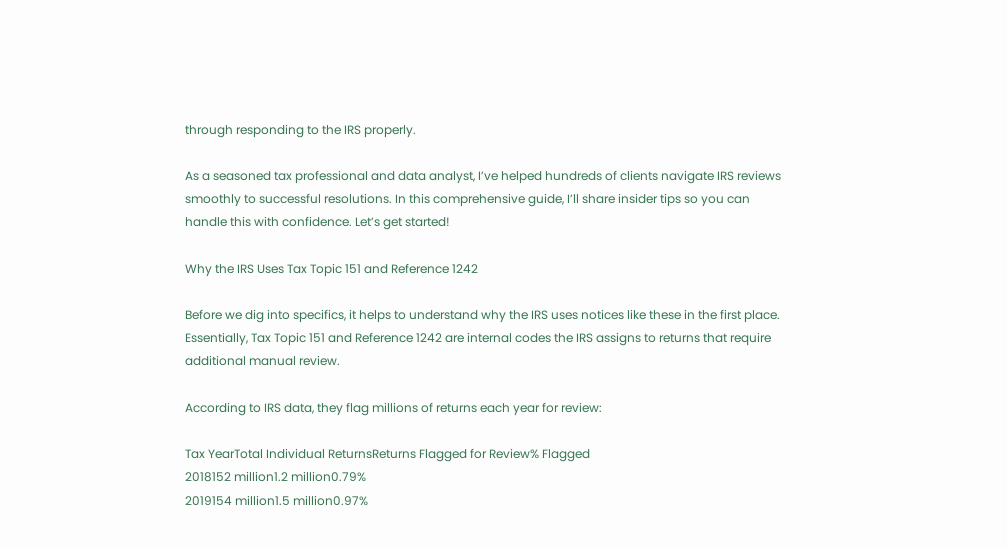through responding to the IRS properly.

As a seasoned tax professional and data analyst, I’ve helped hundreds of clients navigate IRS reviews smoothly to successful resolutions. In this comprehensive guide, I’ll share insider tips so you can handle this with confidence. Let’s get started!

Why the IRS Uses Tax Topic 151 and Reference 1242

Before we dig into specifics, it helps to understand why the IRS uses notices like these in the first place. Essentially, Tax Topic 151 and Reference 1242 are internal codes the IRS assigns to returns that require additional manual review.

According to IRS data, they flag millions of returns each year for review:

Tax YearTotal Individual ReturnsReturns Flagged for Review% Flagged
2018152 million1.2 million0.79%
2019154 million1.5 million0.97%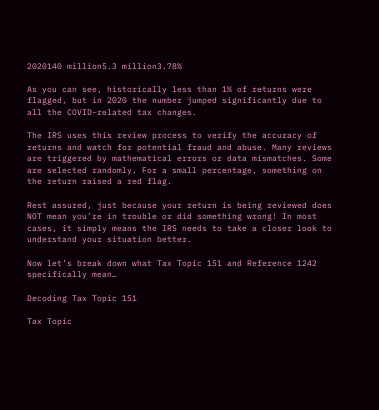2020140 million5.3 million3.78%

As you can see, historically less than 1% of returns were flagged, but in 2020 the number jumped significantly due to all the COVID-related tax changes.

The IRS uses this review process to verify the accuracy of returns and watch for potential fraud and abuse. Many reviews are triggered by mathematical errors or data mismatches. Some are selected randomly. For a small percentage, something on the return raised a red flag.

Rest assured, just because your return is being reviewed does NOT mean you’re in trouble or did something wrong! In most cases, it simply means the IRS needs to take a closer look to understand your situation better.

Now let’s break down what Tax Topic 151 and Reference 1242 specifically mean…

Decoding Tax Topic 151

Tax Topic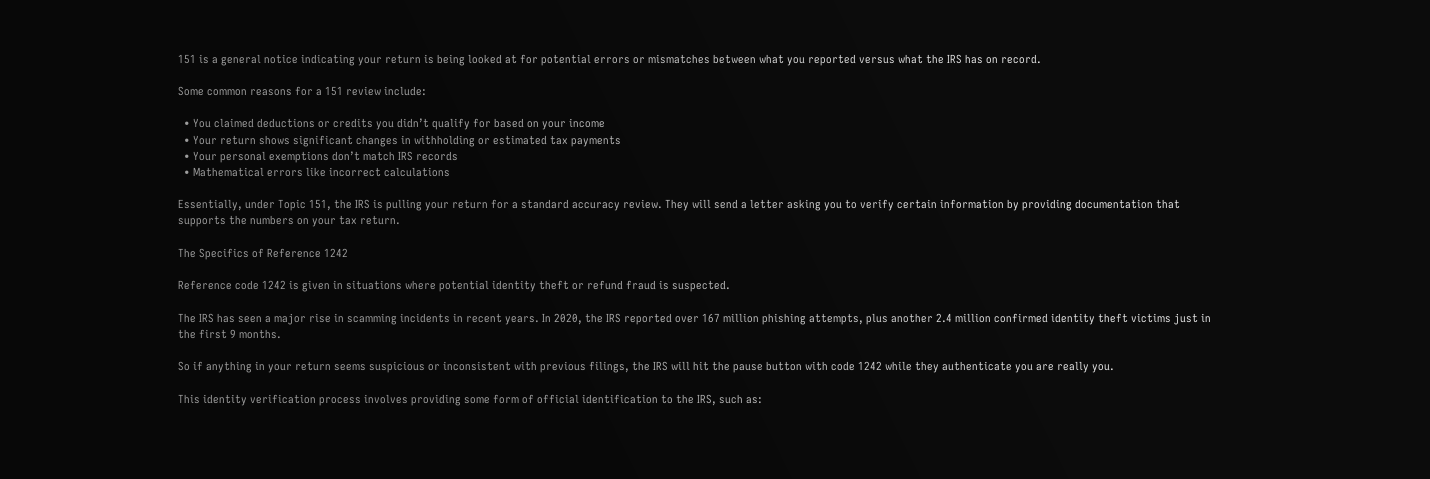151 is a general notice indicating your return is being looked at for potential errors or mismatches between what you reported versus what the IRS has on record.

Some common reasons for a 151 review include:

  • You claimed deductions or credits you didn’t qualify for based on your income
  • Your return shows significant changes in withholding or estimated tax payments
  • Your personal exemptions don’t match IRS records
  • Mathematical errors like incorrect calculations

Essentially, under Topic 151, the IRS is pulling your return for a standard accuracy review. They will send a letter asking you to verify certain information by providing documentation that supports the numbers on your tax return.

The Specifics of Reference 1242

Reference code 1242 is given in situations where potential identity theft or refund fraud is suspected.

The IRS has seen a major rise in scamming incidents in recent years. In 2020, the IRS reported over 167 million phishing attempts, plus another 2.4 million confirmed identity theft victims just in the first 9 months.

So if anything in your return seems suspicious or inconsistent with previous filings, the IRS will hit the pause button with code 1242 while they authenticate you are really you.

This identity verification process involves providing some form of official identification to the IRS, such as: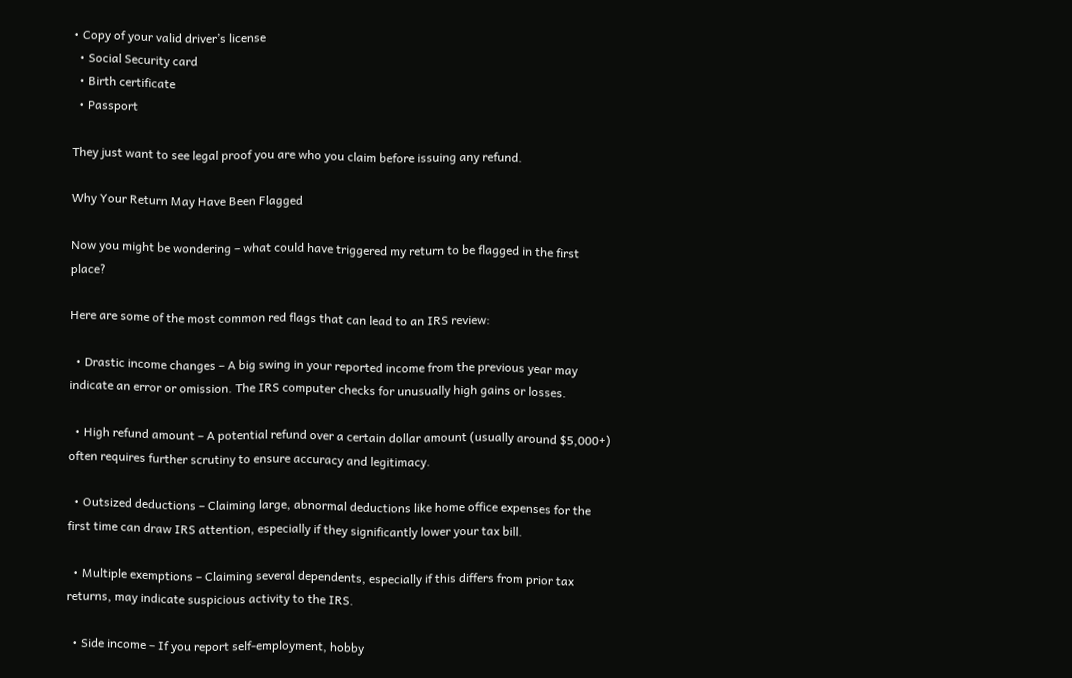• Copy of your valid driver’s license
  • Social Security card
  • Birth certificate
  • Passport

They just want to see legal proof you are who you claim before issuing any refund.

Why Your Return May Have Been Flagged

Now you might be wondering – what could have triggered my return to be flagged in the first place?

Here are some of the most common red flags that can lead to an IRS review:

  • Drastic income changes – A big swing in your reported income from the previous year may indicate an error or omission. The IRS computer checks for unusually high gains or losses.

  • High refund amount – A potential refund over a certain dollar amount (usually around $5,000+) often requires further scrutiny to ensure accuracy and legitimacy.

  • Outsized deductions – Claiming large, abnormal deductions like home office expenses for the first time can draw IRS attention, especially if they significantly lower your tax bill.

  • Multiple exemptions – Claiming several dependents, especially if this differs from prior tax returns, may indicate suspicious activity to the IRS.

  • Side income – If you report self-employment, hobby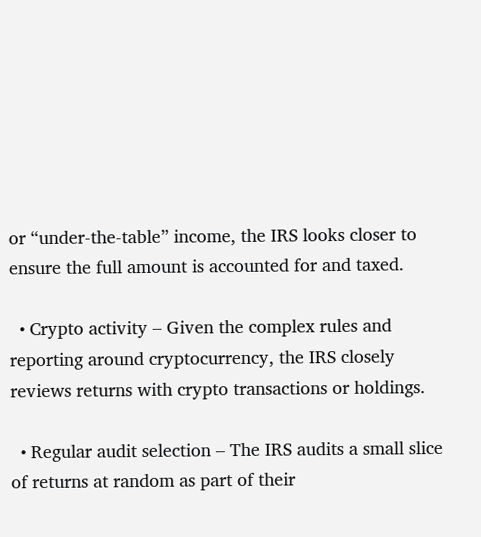or “under-the-table” income, the IRS looks closer to ensure the full amount is accounted for and taxed.

  • Crypto activity – Given the complex rules and reporting around cryptocurrency, the IRS closely reviews returns with crypto transactions or holdings.

  • Regular audit selection – The IRS audits a small slice of returns at random as part of their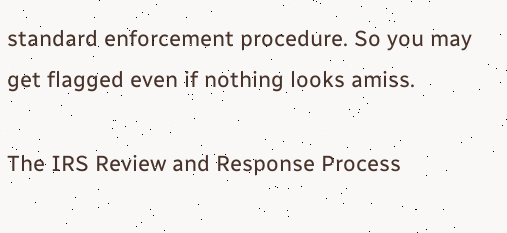standard enforcement procedure. So you may get flagged even if nothing looks amiss.

The IRS Review and Response Process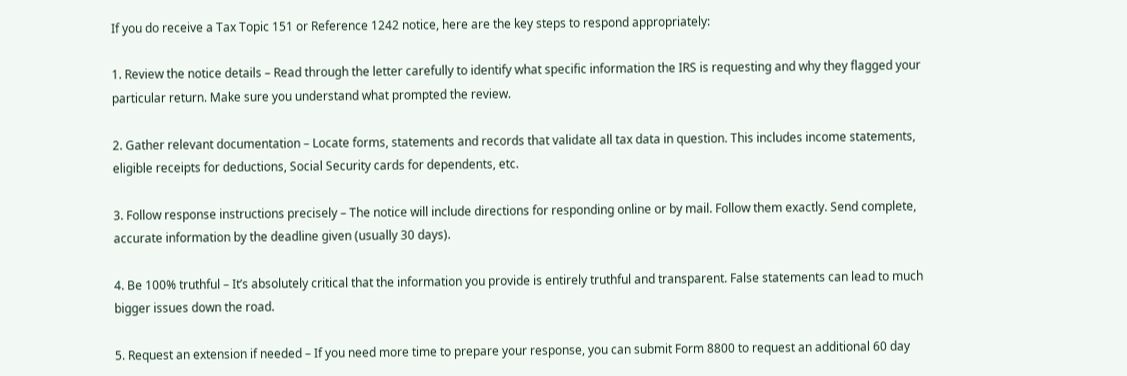If you do receive a Tax Topic 151 or Reference 1242 notice, here are the key steps to respond appropriately:

1. Review the notice details – Read through the letter carefully to identify what specific information the IRS is requesting and why they flagged your particular return. Make sure you understand what prompted the review.

2. Gather relevant documentation – Locate forms, statements and records that validate all tax data in question. This includes income statements, eligible receipts for deductions, Social Security cards for dependents, etc.

3. Follow response instructions precisely – The notice will include directions for responding online or by mail. Follow them exactly. Send complete, accurate information by the deadline given (usually 30 days).

4. Be 100% truthful – It’s absolutely critical that the information you provide is entirely truthful and transparent. False statements can lead to much bigger issues down the road.

5. Request an extension if needed – If you need more time to prepare your response, you can submit Form 8800 to request an additional 60 day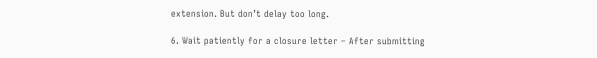extension. But don’t delay too long.

6. Wait patiently for a closure letter – After submitting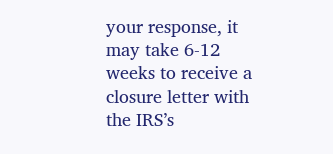your response, it may take 6-12 weeks to receive a closure letter with the IRS’s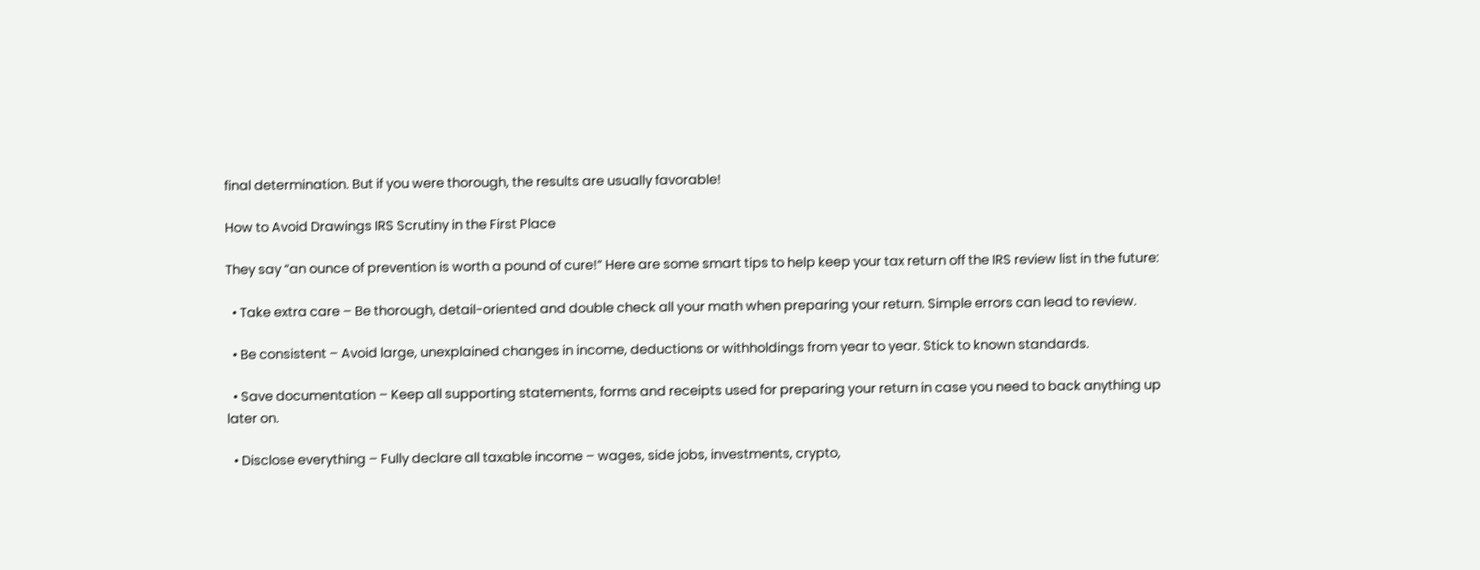final determination. But if you were thorough, the results are usually favorable!

How to Avoid Drawings IRS Scrutiny in the First Place

They say “an ounce of prevention is worth a pound of cure!” Here are some smart tips to help keep your tax return off the IRS review list in the future:

  • Take extra care – Be thorough, detail-oriented and double check all your math when preparing your return. Simple errors can lead to review.

  • Be consistent – Avoid large, unexplained changes in income, deductions or withholdings from year to year. Stick to known standards.

  • Save documentation – Keep all supporting statements, forms and receipts used for preparing your return in case you need to back anything up later on.

  • Disclose everything – Fully declare all taxable income – wages, side jobs, investments, crypto,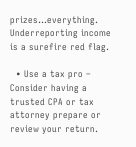prizes…everything. Underreporting income is a surefire red flag.

  • Use a tax pro – Consider having a trusted CPA or tax attorney prepare or review your return.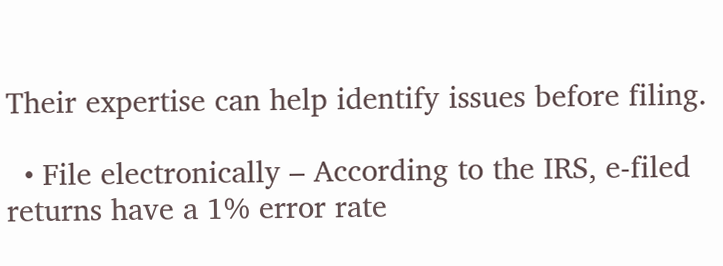Their expertise can help identify issues before filing.

  • File electronically – According to the IRS, e-filed returns have a 1% error rate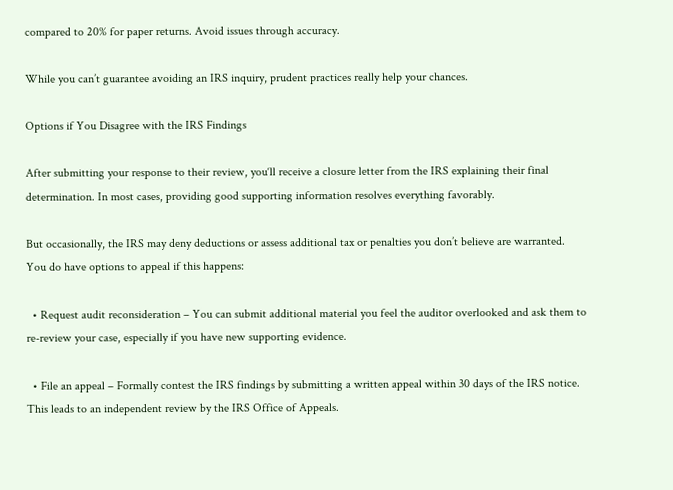compared to 20% for paper returns. Avoid issues through accuracy.

While you can’t guarantee avoiding an IRS inquiry, prudent practices really help your chances.

Options if You Disagree with the IRS Findings

After submitting your response to their review, you‘ll receive a closure letter from the IRS explaining their final determination. In most cases, providing good supporting information resolves everything favorably.

But occasionally, the IRS may deny deductions or assess additional tax or penalties you don’t believe are warranted. You do have options to appeal if this happens:

  • Request audit reconsideration – You can submit additional material you feel the auditor overlooked and ask them to re-review your case, especially if you have new supporting evidence.

  • File an appeal – Formally contest the IRS findings by submitting a written appeal within 30 days of the IRS notice. This leads to an independent review by the IRS Office of Appeals.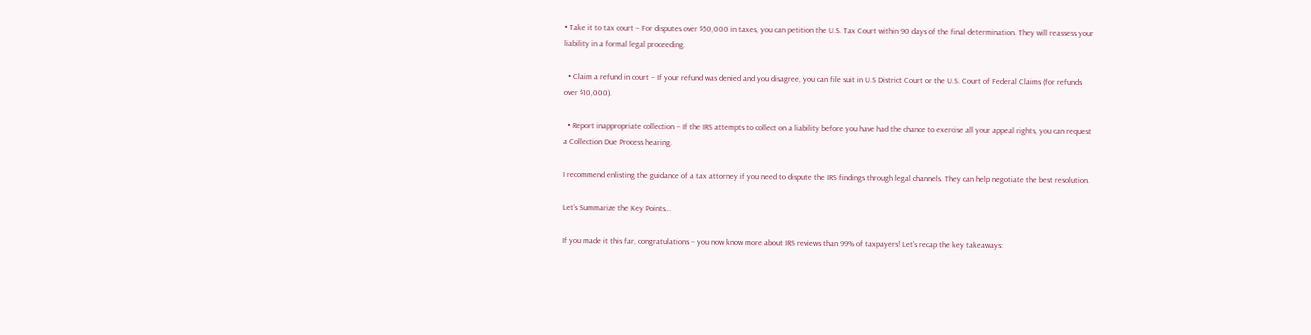• Take it to tax court – For disputes over $50,000 in taxes, you can petition the U.S. Tax Court within 90 days of the final determination. They will reassess your liability in a formal legal proceeding.

  • Claim a refund in court – If your refund was denied and you disagree, you can file suit in U.S District Court or the U.S. Court of Federal Claims (for refunds over $10,000).

  • Report inappropriate collection – If the IRS attempts to collect on a liability before you have had the chance to exercise all your appeal rights, you can request a Collection Due Process hearing.

I recommend enlisting the guidance of a tax attorney if you need to dispute the IRS findings through legal channels. They can help negotiate the best resolution.

Let’s Summarize the Key Points…

If you made it this far, congratulations – you now know more about IRS reviews than 99% of taxpayers! Let’s recap the key takeaways: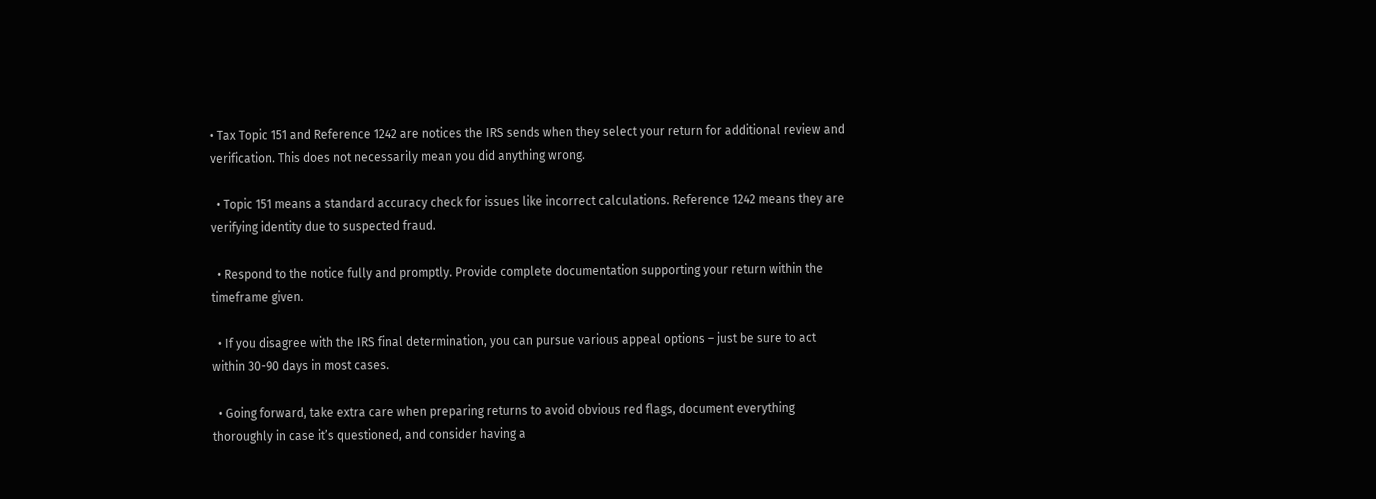• Tax Topic 151 and Reference 1242 are notices the IRS sends when they select your return for additional review and verification. This does not necessarily mean you did anything wrong.

  • Topic 151 means a standard accuracy check for issues like incorrect calculations. Reference 1242 means they are verifying identity due to suspected fraud.

  • Respond to the notice fully and promptly. Provide complete documentation supporting your return within the timeframe given.

  • If you disagree with the IRS final determination, you can pursue various appeal options – just be sure to act within 30-90 days in most cases.

  • Going forward, take extra care when preparing returns to avoid obvious red flags, document everything thoroughly in case it’s questioned, and consider having a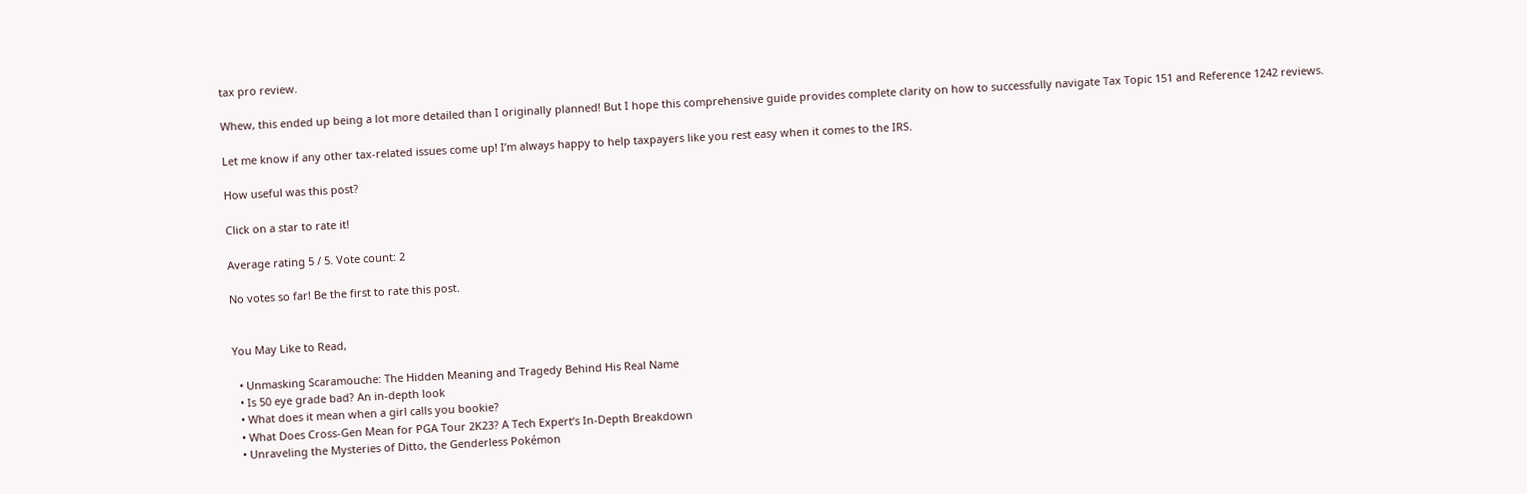tax pro review.

Whew, this ended up being a lot more detailed than I originally planned! But I hope this comprehensive guide provides complete clarity on how to successfully navigate Tax Topic 151 and Reference 1242 reviews.

Let me know if any other tax-related issues come up! I’m always happy to help taxpayers like you rest easy when it comes to the IRS.

How useful was this post?

Click on a star to rate it!

Average rating 5 / 5. Vote count: 2

No votes so far! Be the first to rate this post.


You May Like to Read,

  • Unmasking Scaramouche: The Hidden Meaning and Tragedy Behind His Real Name
  • Is 50 eye grade bad? An in-depth look
  • What does it mean when a girl calls you bookie?
  • What Does Cross-Gen Mean for PGA Tour 2K23? A Tech Expert‘s In-Depth Breakdown
  • Unraveling the Mysteries of Ditto, the Genderless Pokémon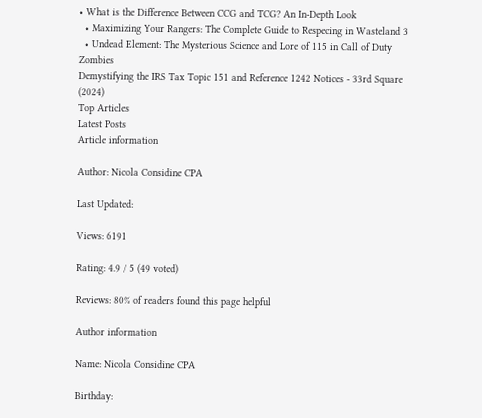• What is the Difference Between CCG and TCG? An In-Depth Look
  • Maximizing Your Rangers: The Complete Guide to Respecing in Wasteland 3
  • Undead Element: The Mysterious Science and Lore of 115 in Call of Duty Zombies
Demystifying the IRS Tax Topic 151 and Reference 1242 Notices - 33rd Square (2024)
Top Articles
Latest Posts
Article information

Author: Nicola Considine CPA

Last Updated:

Views: 6191

Rating: 4.9 / 5 (49 voted)

Reviews: 80% of readers found this page helpful

Author information

Name: Nicola Considine CPA

Birthday: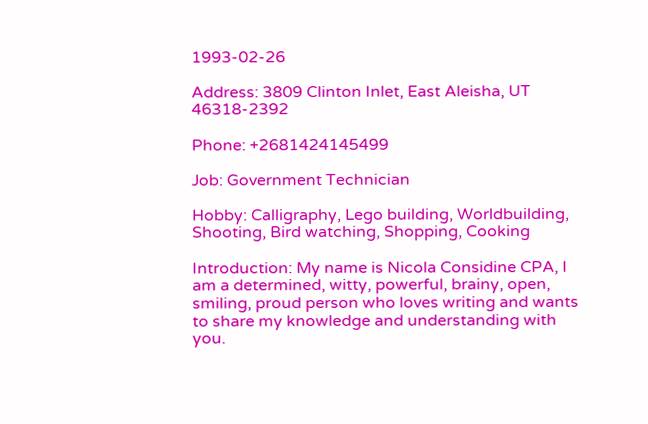1993-02-26

Address: 3809 Clinton Inlet, East Aleisha, UT 46318-2392

Phone: +2681424145499

Job: Government Technician

Hobby: Calligraphy, Lego building, Worldbuilding, Shooting, Bird watching, Shopping, Cooking

Introduction: My name is Nicola Considine CPA, I am a determined, witty, powerful, brainy, open, smiling, proud person who loves writing and wants to share my knowledge and understanding with you.